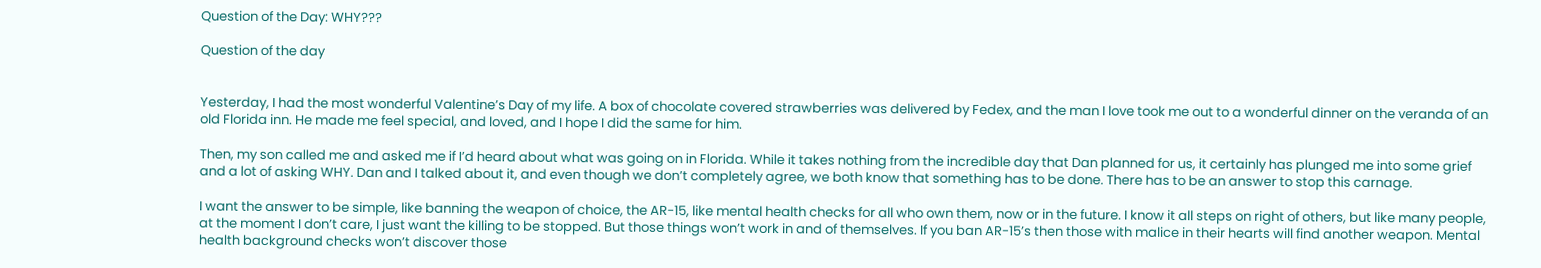Question of the Day: WHY???

Question of the day


Yesterday, I had the most wonderful Valentine’s Day of my life. A box of chocolate covered strawberries was delivered by Fedex, and the man I love took me out to a wonderful dinner on the veranda of an old Florida inn. He made me feel special, and loved, and I hope I did the same for him.

Then, my son called me and asked me if I’d heard about what was going on in Florida. While it takes nothing from the incredible day that Dan planned for us, it certainly has plunged me into some grief and a lot of asking WHY. Dan and I talked about it, and even though we don’t completely agree, we both know that something has to be done. There has to be an answer to stop this carnage.

I want the answer to be simple, like banning the weapon of choice, the AR-15, like mental health checks for all who own them, now or in the future. I know it all steps on right of others, but like many people, at the moment I don’t care, I just want the killing to be stopped. But those things won’t work in and of themselves. If you ban AR-15’s then those with malice in their hearts will find another weapon. Mental health background checks won’t discover those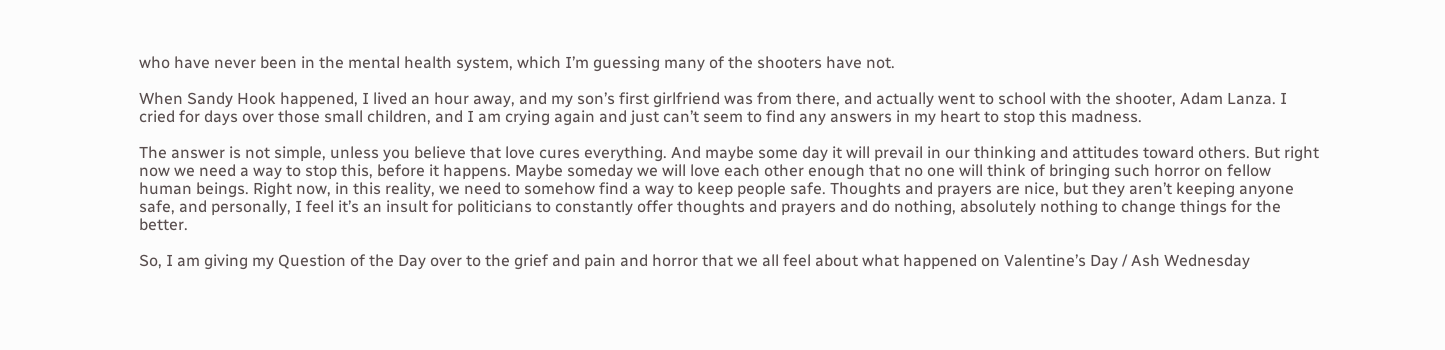who have never been in the mental health system, which I’m guessing many of the shooters have not.

When Sandy Hook happened, I lived an hour away, and my son’s first girlfriend was from there, and actually went to school with the shooter, Adam Lanza. I cried for days over those small children, and I am crying again and just can’t seem to find any answers in my heart to stop this madness.

The answer is not simple, unless you believe that love cures everything. And maybe some day it will prevail in our thinking and attitudes toward others. But right now we need a way to stop this, before it happens. Maybe someday we will love each other enough that no one will think of bringing such horror on fellow human beings. Right now, in this reality, we need to somehow find a way to keep people safe. Thoughts and prayers are nice, but they aren’t keeping anyone safe, and personally, I feel it’s an insult for politicians to constantly offer thoughts and prayers and do nothing, absolutely nothing to change things for the better.

So, I am giving my Question of the Day over to the grief and pain and horror that we all feel about what happened on Valentine’s Day / Ash Wednesday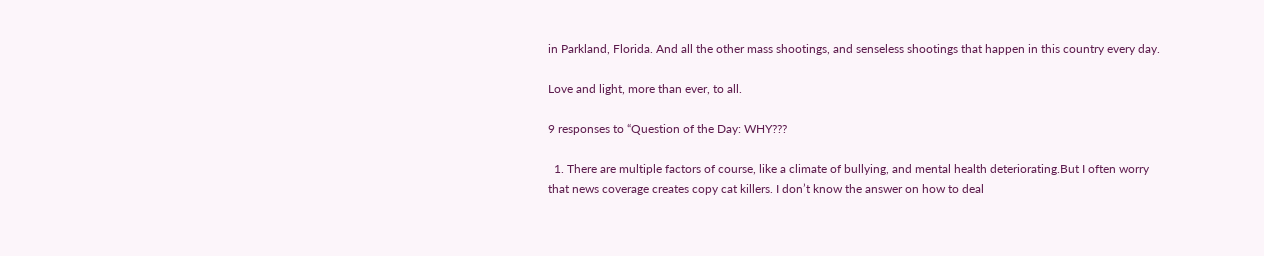in Parkland, Florida. And all the other mass shootings, and senseless shootings that happen in this country every day.

Love and light, more than ever, to all.

9 responses to “Question of the Day: WHY???

  1. There are multiple factors of course, like a climate of bullying, and mental health deteriorating.But I often worry that news coverage creates copy cat killers. I don’t know the answer on how to deal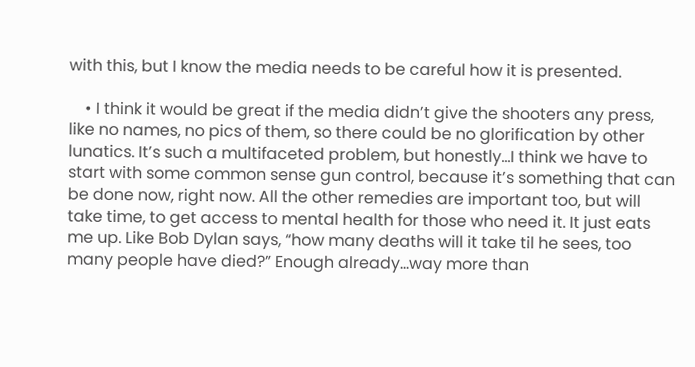with this, but I know the media needs to be careful how it is presented.

    • I think it would be great if the media didn’t give the shooters any press, like no names, no pics of them, so there could be no glorification by other lunatics. It’s such a multifaceted problem, but honestly…I think we have to start with some common sense gun control, because it’s something that can be done now, right now. All the other remedies are important too, but will take time, to get access to mental health for those who need it. It just eats me up. Like Bob Dylan says, “how many deaths will it take til he sees, too many people have died?” Enough already…way more than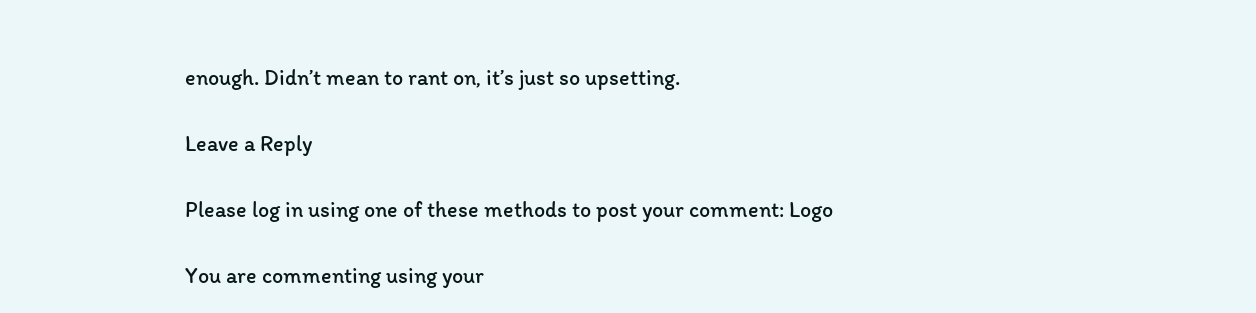enough. Didn’t mean to rant on, it’s just so upsetting.

Leave a Reply

Please log in using one of these methods to post your comment: Logo

You are commenting using your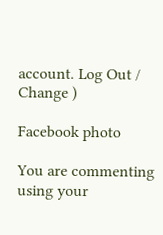account. Log Out /  Change )

Facebook photo

You are commenting using your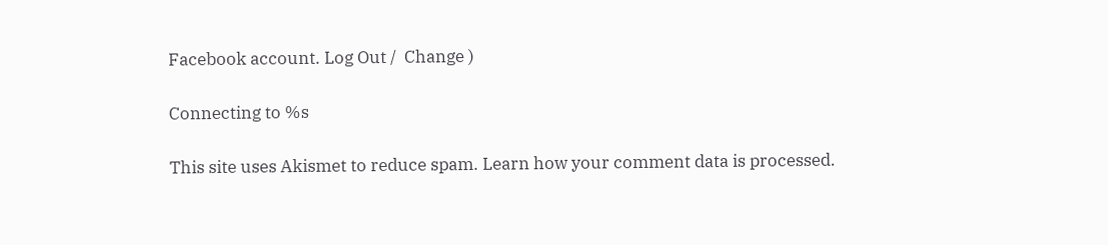Facebook account. Log Out /  Change )

Connecting to %s

This site uses Akismet to reduce spam. Learn how your comment data is processed.